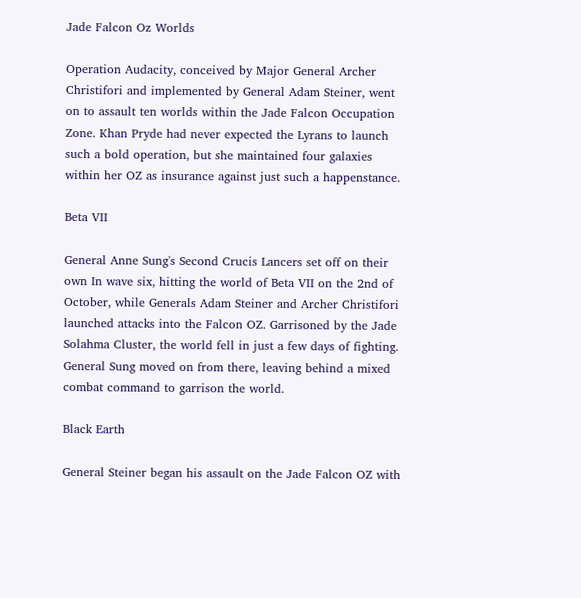Jade Falcon Oz Worlds

Operation Audacity, conceived by Major General Archer Christifori and implemented by General Adam Steiner, went on to assault ten worlds within the Jade Falcon Occupation Zone. Khan Pryde had never expected the Lyrans to launch such a bold operation, but she maintained four galaxies within her OZ as insurance against just such a happenstance.

Beta VII

General Anne Sung's Second Crucis Lancers set off on their own In wave six, hitting the world of Beta VII on the 2nd of October, while Generals Adam Steiner and Archer Christifori launched attacks into the Falcon OZ. Garrisoned by the Jade Solahma Cluster, the world fell in just a few days of fighting. General Sung moved on from there, leaving behind a mixed combat command to garrison the world.

Black Earth

General Steiner began his assault on the Jade Falcon OZ with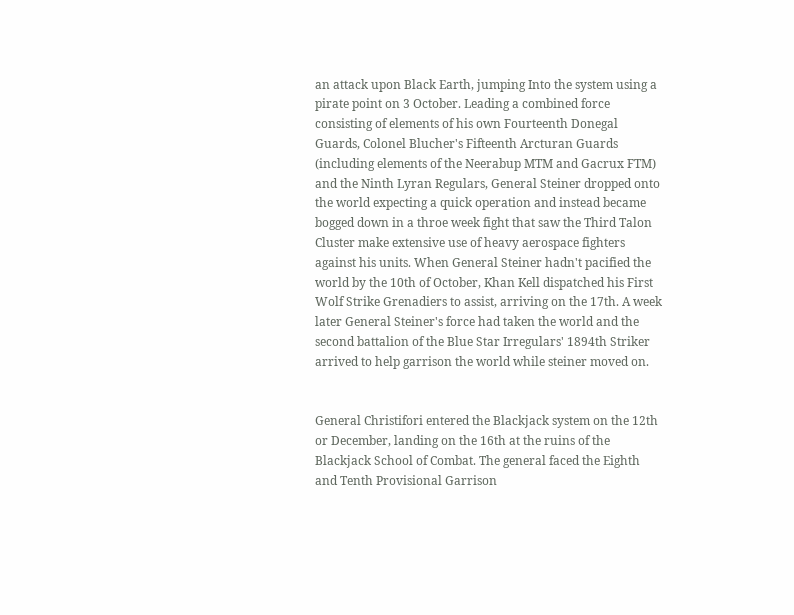an attack upon Black Earth, jumping Into the system using a pirate point on 3 October. Leading a combined force consisting of elements of his own Fourteenth Donegal Guards, Colonel Blucher's Fifteenth Arcturan Guards (including elements of the Neerabup MTM and Gacrux FTM) and the Ninth Lyran Regulars, General Steiner dropped onto the world expecting a quick operation and instead became bogged down in a throe week fight that saw the Third Talon Cluster make extensive use of heavy aerospace fighters against his units. When General Steiner hadn't pacified the world by the 10th of October, Khan Kell dispatched his First Wolf Strike Grenadiers to assist, arriving on the 17th. A week later General Steiner's force had taken the world and the second battalion of the Blue Star Irregulars' 1894th Striker arrived to help garrison the world while steiner moved on.


General Christifori entered the Blackjack system on the 12th or December, landing on the 16th at the ruins of the Blackjack School of Combat. The general faced the Eighth and Tenth Provisional Garrison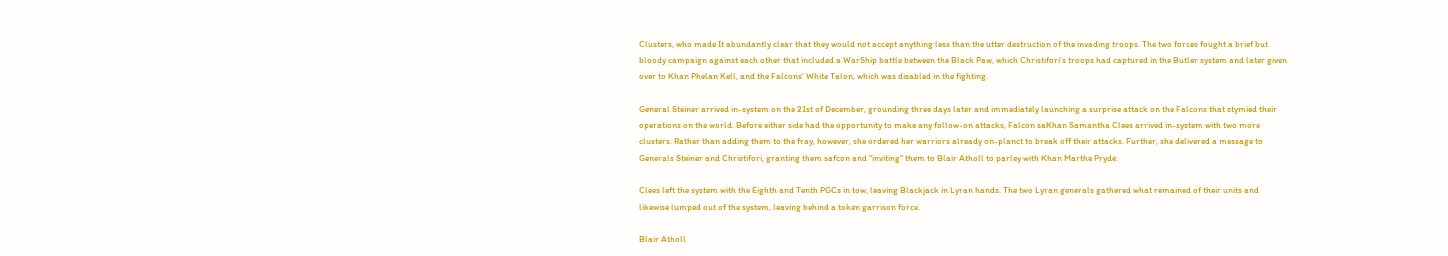Clusters, who made It abundantly clear that they would not accept anything less than the utter destruction of the invading troops. The two forces fought a brief but bloody campaign against each other that included a WarShip battle between the Black Paw, which Christifori's troops had captured in the Butler system and later given over to Khan Phelan Kell, and the Falcons' White Talon, which was disabled in the fighting.

General Steiner arrived in-system on the 21st of December, grounding three days later and immediately launching a surprise attack on the Falcons that stymied their operations on the world. Before either side had the opportunity to make any follow-on attacks, Falcon saKhan Samantha Clees arrived in-system with two more clusters. Rather than adding them to the fray, however, she ordered her warriors already on-planct to break off their attacks. Further, she delivered a message to Generals Steiner and Christifori, granting them safcon and "inviting" them to Blair Atholl to parley with Khan Marthe Pryde.

Clees left the system with the Eighth and Tenth PGCs in tow, leaving Blackjack in Lyran hands. The two Lyran generals gathered what remained of their units and likewise lumped out of the system, leaving behind a token garrison force.

Blair Atholl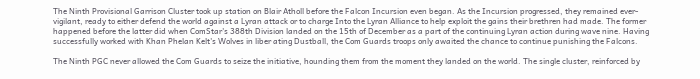The Ninth Provisional Garrison Cluster took up station on Blair Atholl before the Falcon Incursion even began. As the Incursion progressed, they remained ever-vigilant, ready to either defend the world against a Lyran attack or to charge Into the Lyran Alliance to help exploit the gains their brethren had made. The former happened before the latter did when ComStar's 388th Division landed on the 15th of December as a part of the continuing Lyran action during wave nine. Having successfully worked with Khan Phelan Kelt's Wolves in liber ating Dustball, the Com Guards troops only awaited the chance to continue punishing the Falcons.

The Ninth PGC never allowed the Com Guards to seize the initiative, hounding them from the moment they landed on the world. The single cluster, reinforced by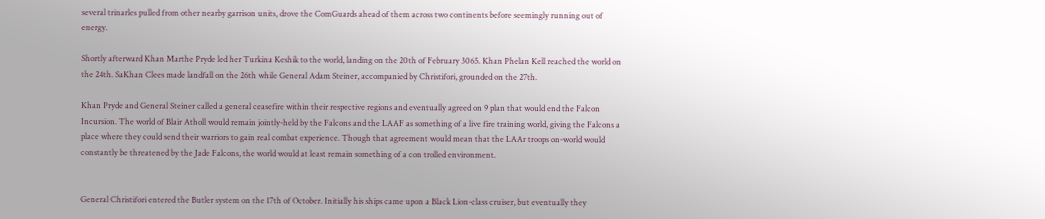several trinarles pulled from other nearby garrison units, drove the ComGuards ahead of them across two continents before seemingly running out of energy.

Shortly afterward Khan Marthe Pryde led her Turkina Keshik to the world, landing on the 20th of February 3065. Khan Phelan Kell reached the world on the 24th. SaKhan Clees made landfall on the 26th while General Adam Steiner, accompanied by Christifori, grounded on the 27th.

Khan Pryde and General Steiner called a general ceasefire within their respective regions and eventually agreed on 9 plan that would end the Falcon Incursion. The world of Blair Atholl would remain jointly-held by the Falcons and the LAAF as something of a live fire training world, giving the Falcons a place where they could send their warriors to gain real combat experience. Though that agreement would mean that the LAAr troops on-world would constantly be threatened by the Jade Falcons, the world would at least remain something of a con trolled environment.


General Christifori entered the Butler system on the 17th of October. Initially his ships came upon a Black Lion-class cruiser, but eventually they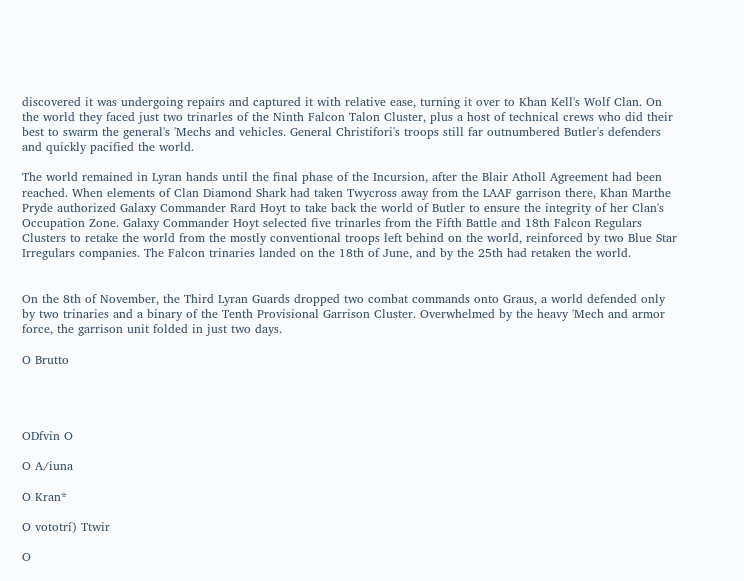discovered it was undergoing repairs and captured it with relative ease, turning it over to Khan Kell's Wolf Clan. On the world they faced just two trinarles of the Ninth Falcon Talon Cluster, plus a host of technical crews who did their best to swarm the general's 'Mechs and vehicles. General Christifori's troops still far outnumbered Butler's defenders and quickly pacified the world.

The world remained in Lyran hands until the final phase of the Incursion, after the Blair Atholl Agreement had been reached. When elements of Clan Diamond Shark had taken Twycross away from the LAAF garrison there, Khan Marthe Pryde authorized Galaxy Commander Rard Hoyt to take back the world of Butler to ensure the integrity of her Clan's Occupation Zone. Galaxy Commander Hoyt selected five trinarles from the Fifth Battle and 18th Falcon Regulars Clusters to retake the world from the mostly conventional troops left behind on the world, reinforced by two Blue Star Irregulars companies. The Falcon trinaries landed on the 18th of June, and by the 25th had retaken the world.


On the 8th of November, the Third Lyran Guards dropped two combat commands onto Graus, a world defended only by two trinaries and a binary of the Tenth Provisional Garrison Cluster. Overwhelmed by the heavy 'Mech and armor force, the garrison unit folded in just two days.

O Brutto




ODfvin O

O A/iuna

O Kran*

O vototrí) Ttwir

O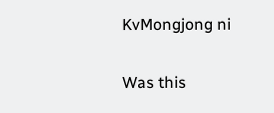KvMongjong ni

Was this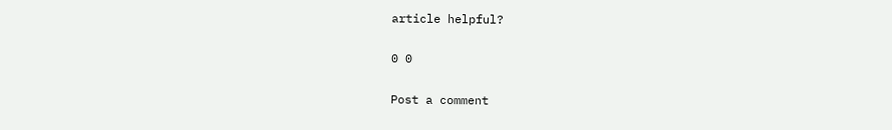article helpful?

0 0

Post a comment